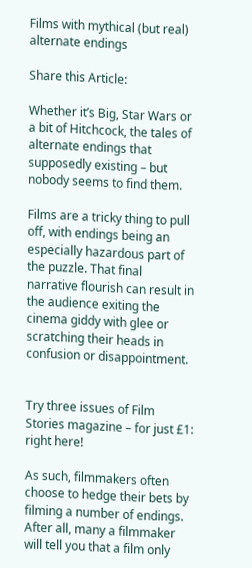Films with mythical (but real) alternate endings

Share this Article:

Whether it’s Big, Star Wars or a bit of Hitchcock, the tales of alternate endings that supposedly existing – but nobody seems to find them.

Films are a tricky thing to pull off, with endings being an especially hazardous part of the puzzle. That final narrative flourish can result in the audience exiting the cinema giddy with glee or scratching their heads in confusion or disappointment.


Try three issues of Film Stories magazine – for just £1: right here!

As such, filmmakers often choose to hedge their bets by filming a number of endings. After all, many a filmmaker will tell you that a film only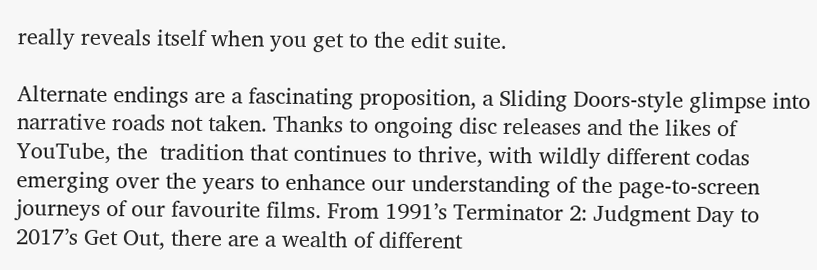really reveals itself when you get to the edit suite.

Alternate endings are a fascinating proposition, a Sliding Doors-style glimpse into narrative roads not taken. Thanks to ongoing disc releases and the likes of YouTube, the  tradition that continues to thrive, with wildly different codas emerging over the years to enhance our understanding of the page-to-screen journeys of our favourite films. From 1991’s Terminator 2: Judgment Day to 2017’s Get Out, there are a wealth of different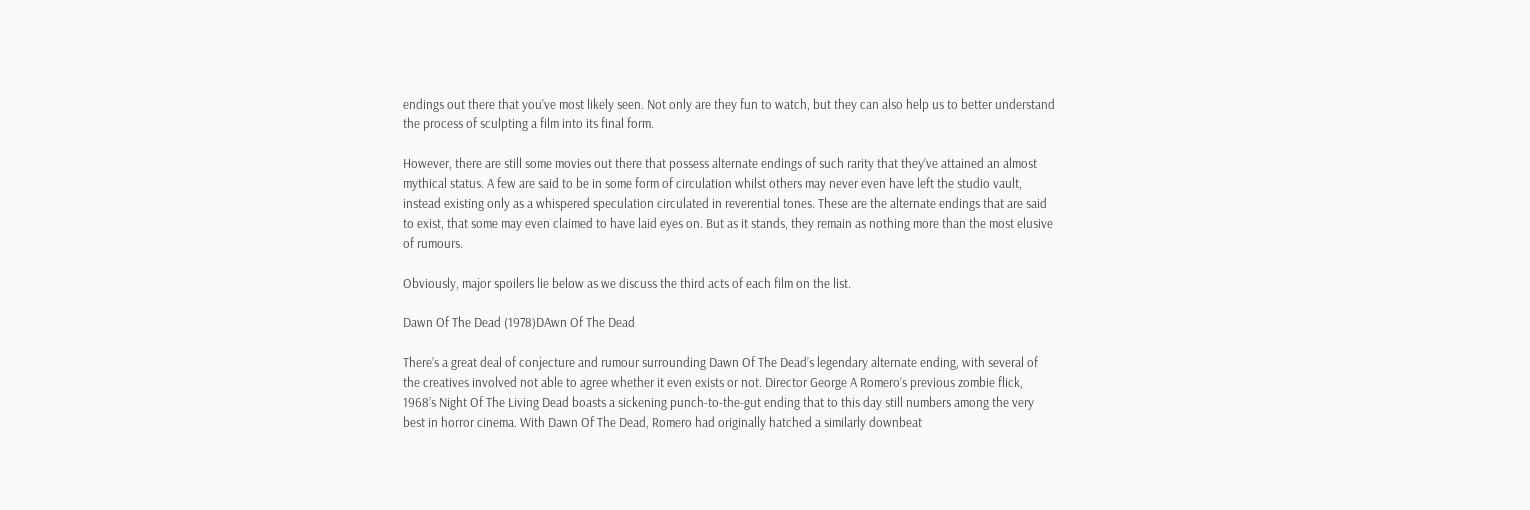endings out there that you’ve most likely seen. Not only are they fun to watch, but they can also help us to better understand the process of sculpting a film into its final form.

However, there are still some movies out there that possess alternate endings of such rarity that they’ve attained an almost mythical status. A few are said to be in some form of circulation whilst others may never even have left the studio vault, instead existing only as a whispered speculation circulated in reverential tones. These are the alternate endings that are said to exist, that some may even claimed to have laid eyes on. But as it stands, they remain as nothing more than the most elusive of rumours.

Obviously, major spoilers lie below as we discuss the third acts of each film on the list.

Dawn Of The Dead (1978)DAwn Of The Dead

There’s a great deal of conjecture and rumour surrounding Dawn Of The Dead’s legendary alternate ending, with several of the creatives involved not able to agree whether it even exists or not. Director George A Romero’s previous zombie flick, 1968’s Night Of The Living Dead boasts a sickening punch-to-the-gut ending that to this day still numbers among the very best in horror cinema. With Dawn Of The Dead, Romero had originally hatched a similarly downbeat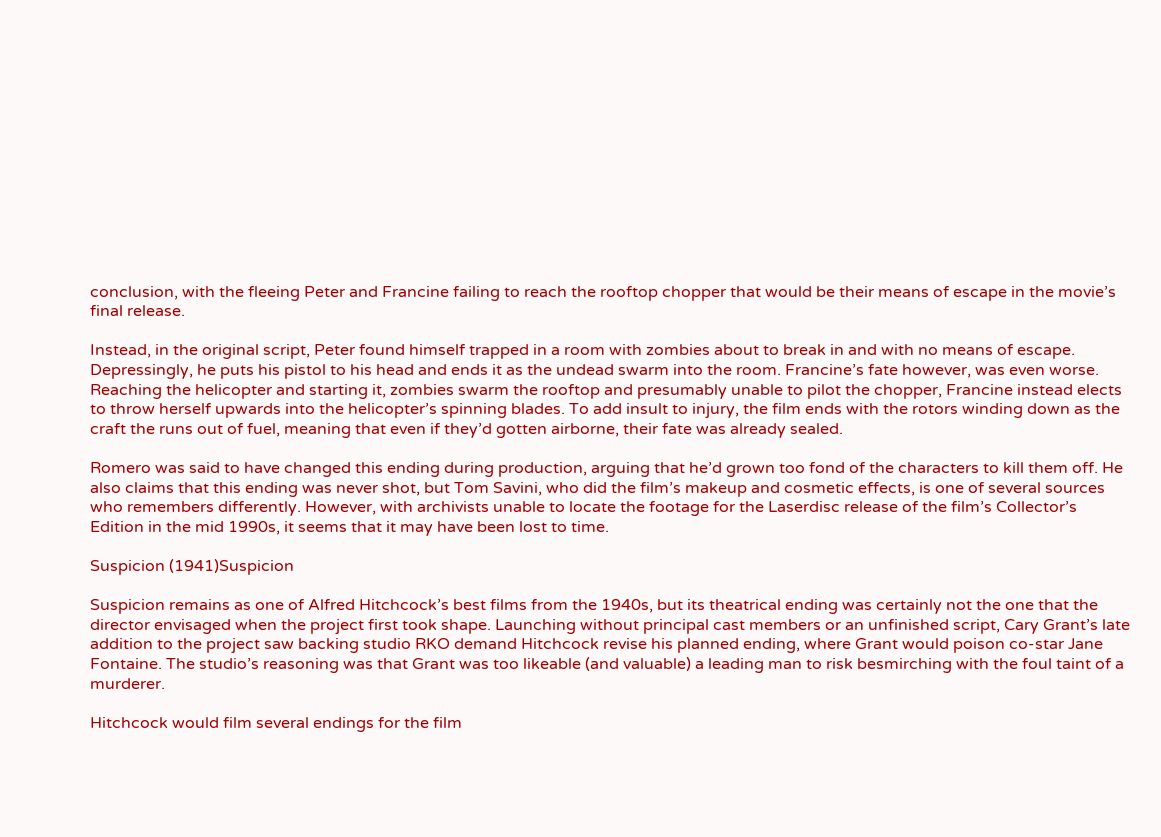conclusion, with the fleeing Peter and Francine failing to reach the rooftop chopper that would be their means of escape in the movie’s final release.

Instead, in the original script, Peter found himself trapped in a room with zombies about to break in and with no means of escape. Depressingly, he puts his pistol to his head and ends it as the undead swarm into the room. Francine’s fate however, was even worse. Reaching the helicopter and starting it, zombies swarm the rooftop and presumably unable to pilot the chopper, Francine instead elects to throw herself upwards into the helicopter’s spinning blades. To add insult to injury, the film ends with the rotors winding down as the craft the runs out of fuel, meaning that even if they’d gotten airborne, their fate was already sealed.

Romero was said to have changed this ending during production, arguing that he’d grown too fond of the characters to kill them off. He also claims that this ending was never shot, but Tom Savini, who did the film’s makeup and cosmetic effects, is one of several sources who remembers differently. However, with archivists unable to locate the footage for the Laserdisc release of the film’s Collector’s Edition in the mid 1990s, it seems that it may have been lost to time.

Suspicion (1941)Suspicion

Suspicion remains as one of Alfred Hitchcock’s best films from the 1940s, but its theatrical ending was certainly not the one that the director envisaged when the project first took shape. Launching without principal cast members or an unfinished script, Cary Grant’s late addition to the project saw backing studio RKO demand Hitchcock revise his planned ending, where Grant would poison co-star Jane Fontaine. The studio’s reasoning was that Grant was too likeable (and valuable) a leading man to risk besmirching with the foul taint of a murderer.

Hitchcock would film several endings for the film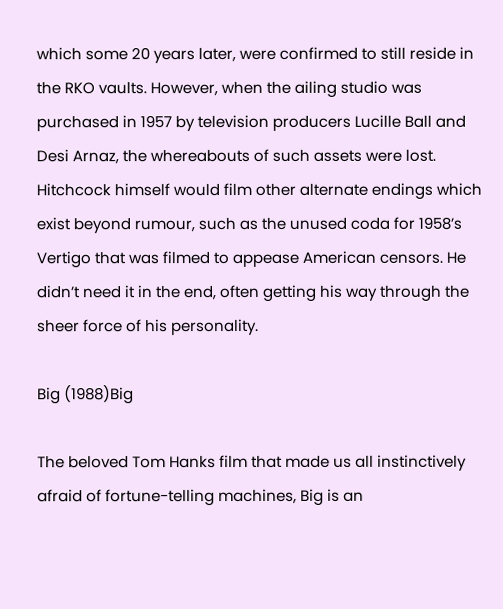which some 20 years later, were confirmed to still reside in the RKO vaults. However, when the ailing studio was purchased in 1957 by television producers Lucille Ball and Desi Arnaz, the whereabouts of such assets were lost. Hitchcock himself would film other alternate endings which exist beyond rumour, such as the unused coda for 1958’s Vertigo that was filmed to appease American censors. He didn’t need it in the end, often getting his way through the sheer force of his personality.

Big (1988)Big

The beloved Tom Hanks film that made us all instinctively afraid of fortune-telling machines, Big is an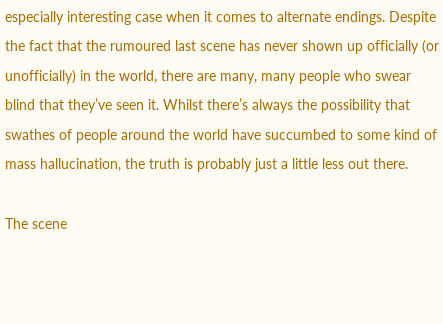especially interesting case when it comes to alternate endings. Despite the fact that the rumoured last scene has never shown up officially (or unofficially) in the world, there are many, many people who swear blind that they’ve seen it. Whilst there’s always the possibility that swathes of people around the world have succumbed to some kind of mass hallucination, the truth is probably just a little less out there.

The scene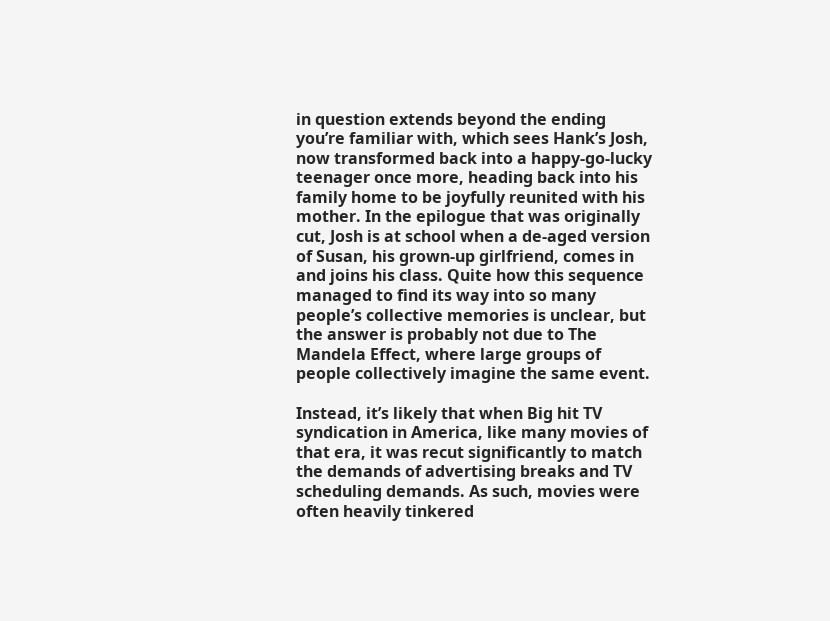in question extends beyond the ending you’re familiar with, which sees Hank’s Josh, now transformed back into a happy-go-lucky teenager once more, heading back into his family home to be joyfully reunited with his mother. In the epilogue that was originally cut, Josh is at school when a de-aged version of Susan, his grown-up girlfriend, comes in and joins his class. Quite how this sequence managed to find its way into so many people’s collective memories is unclear, but the answer is probably not due to The Mandela Effect, where large groups of people collectively imagine the same event.

Instead, it’s likely that when Big hit TV syndication in America, like many movies of that era, it was recut significantly to match the demands of advertising breaks and TV scheduling demands. As such, movies were often heavily tinkered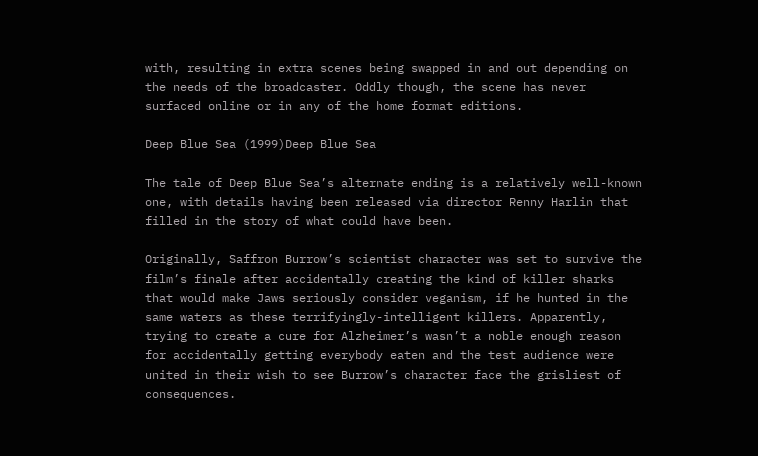with, resulting in extra scenes being swapped in and out depending on the needs of the broadcaster. Oddly though, the scene has never surfaced online or in any of the home format editions.

Deep Blue Sea (1999)Deep Blue Sea

The tale of Deep Blue Sea’s alternate ending is a relatively well-known one, with details having been released via director Renny Harlin that filled in the story of what could have been.

Originally, Saffron Burrow’s scientist character was set to survive the film’s finale after accidentally creating the kind of killer sharks that would make Jaws seriously consider veganism, if he hunted in the same waters as these terrifyingly-intelligent killers. Apparently, trying to create a cure for Alzheimer’s wasn’t a noble enough reason for accidentally getting everybody eaten and the test audience were united in their wish to see Burrow’s character face the grisliest of consequences.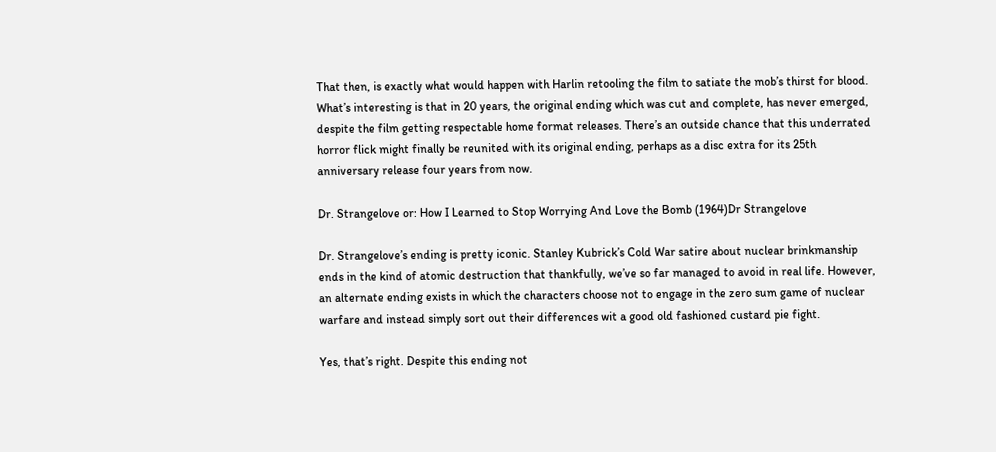That then, is exactly what would happen with Harlin retooling the film to satiate the mob’s thirst for blood. What’s interesting is that in 20 years, the original ending which was cut and complete, has never emerged, despite the film getting respectable home format releases. There’s an outside chance that this underrated horror flick might finally be reunited with its original ending, perhaps as a disc extra for its 25th anniversary release four years from now.

Dr. Strangelove or: How I Learned to Stop Worrying And Love the Bomb (1964)Dr Strangelove

Dr. Strangelove’s ending is pretty iconic. Stanley Kubrick’s Cold War satire about nuclear brinkmanship ends in the kind of atomic destruction that thankfully, we’ve so far managed to avoid in real life. However, an alternate ending exists in which the characters choose not to engage in the zero sum game of nuclear warfare and instead simply sort out their differences wit a good old fashioned custard pie fight.

Yes, that’s right. Despite this ending not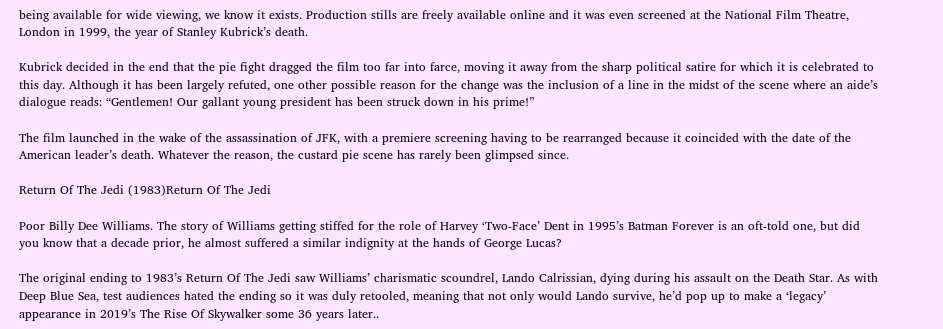being available for wide viewing, we know it exists. Production stills are freely available online and it was even screened at the National Film Theatre, London in 1999, the year of Stanley Kubrick’s death.

Kubrick decided in the end that the pie fight dragged the film too far into farce, moving it away from the sharp political satire for which it is celebrated to this day. Although it has been largely refuted, one other possible reason for the change was the inclusion of a line in the midst of the scene where an aide’s dialogue reads: “Gentlemen! Our gallant young president has been struck down in his prime!”

The film launched in the wake of the assassination of JFK, with a premiere screening having to be rearranged because it coincided with the date of the American leader’s death. Whatever the reason, the custard pie scene has rarely been glimpsed since.

Return Of The Jedi (1983)Return Of The Jedi

Poor Billy Dee Williams. The story of Williams getting stiffed for the role of Harvey ‘Two-Face’ Dent in 1995’s Batman Forever is an oft-told one, but did you know that a decade prior, he almost suffered a similar indignity at the hands of George Lucas?

The original ending to 1983’s Return Of The Jedi saw Williams’ charismatic scoundrel, Lando Calrissian, dying during his assault on the Death Star. As with Deep Blue Sea, test audiences hated the ending so it was duly retooled, meaning that not only would Lando survive, he’d pop up to make a ‘legacy’ appearance in 2019’s The Rise Of Skywalker some 36 years later..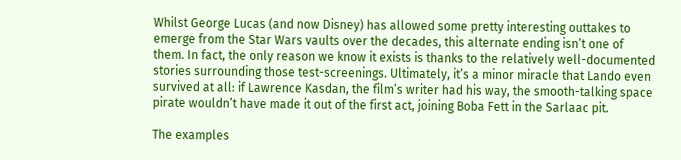Whilst George Lucas (and now Disney) has allowed some pretty interesting outtakes to emerge from the Star Wars vaults over the decades, this alternate ending isn’t one of them. In fact, the only reason we know it exists is thanks to the relatively well-documented stories surrounding those test-screenings. Ultimately, it’s a minor miracle that Lando even survived at all: if Lawrence Kasdan, the film’s writer had his way, the smooth-talking space pirate wouldn’t have made it out of the first act, joining Boba Fett in the Sarlaac pit.

The examples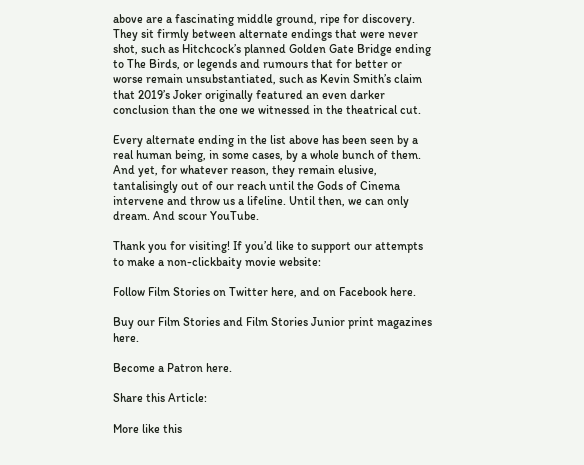above are a fascinating middle ground, ripe for discovery. They sit firmly between alternate endings that were never shot, such as Hitchcock’s planned Golden Gate Bridge ending to The Birds, or legends and rumours that for better or worse remain unsubstantiated, such as Kevin Smith’s claim that 2019’s Joker originally featured an even darker conclusion than the one we witnessed in the theatrical cut.

Every alternate ending in the list above has been seen by a real human being, in some cases, by a whole bunch of them. And yet, for whatever reason, they remain elusive, tantalisingly out of our reach until the Gods of Cinema intervene and throw us a lifeline. Until then, we can only dream. And scour YouTube.

Thank you for visiting! If you’d like to support our attempts to make a non-clickbaity movie website:

Follow Film Stories on Twitter here, and on Facebook here.

Buy our Film Stories and Film Stories Junior print magazines here.

Become a Patron here.

Share this Article:

More like this